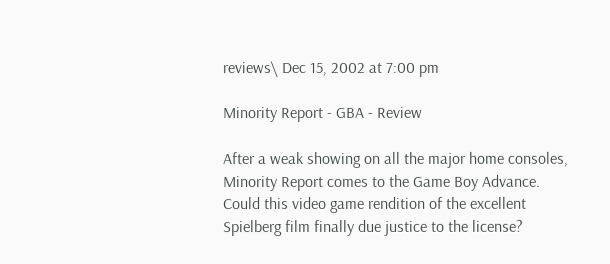reviews\ Dec 15, 2002 at 7:00 pm

Minority Report - GBA - Review

After a weak showing on all the major home consoles, Minority Report comes to the Game Boy Advance.  Could this video game rendition of the excellent Spielberg film finally due justice to the license?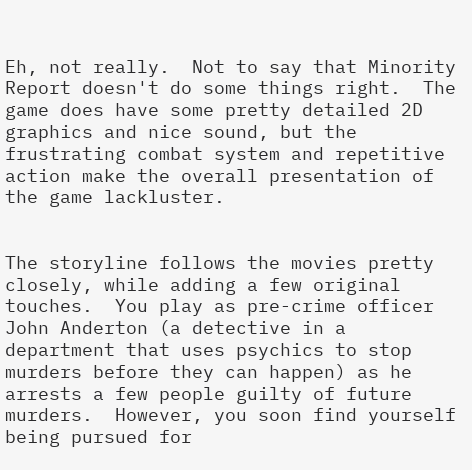Eh, not really.  Not to say that Minority Report doesn't do some things right.  The game does have some pretty detailed 2D graphics and nice sound, but the frustrating combat system and repetitive action make the overall presentation of the game lackluster.


The storyline follows the movies pretty closely, while adding a few original touches.  You play as pre-crime officer John Anderton (a detective in a department that uses psychics to stop murders before they can happen) as he arrests a few people guilty of future murders.  However, you soon find yourself being pursued for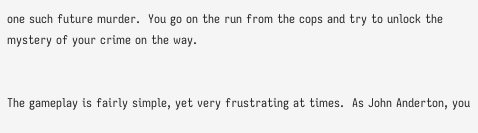one such future murder.  You go on the run from the cops and try to unlock the mystery of your crime on the way.


The gameplay is fairly simple, yet very frustrating at times.  As John Anderton, you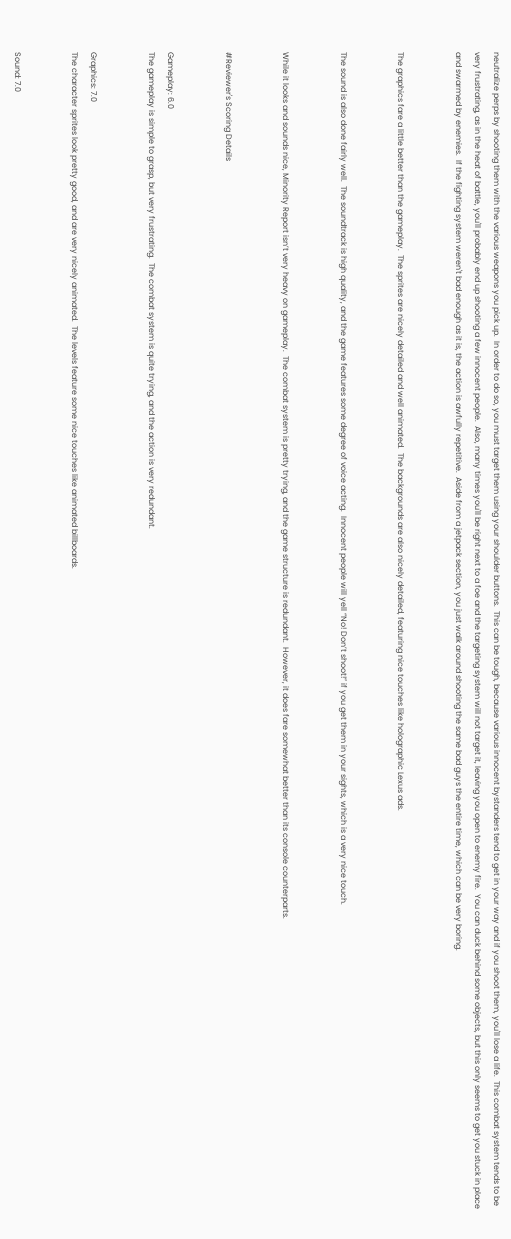neutralize perps by shooting them with the various weapons you pick up.  In order to do so, you must target them using your shoulder buttons.  This can be tough, because various innocent bystanders tend to get in your way and if you shoot them, you'll lose a life.  This combat system tends to be very frustrating, as in the heat of battle, you'll probably end up shooting a few innocent people.  Also, many times you'll be right next to a foe and the targeting system will not target it, leaving you open to enemy fire.  You can duck behind some objects, but this only seems to get you stuck in place and swarmed by enemies.  If the fighting system weren't bad enough as it is, the action is awfully repetitive.  Aside from a jetpack section, you just walk around shooting the same bad guys the entire time, which can be very boring.


The graphics fare a little better than the gameplay.  The sprites are nicely detailed and well animated.  The backgrounds are also nicely detailed, featuring nice touches like holographic Lexus ads.


The sound is also done fairly well.  The soundtrack is high quality, and the game features some degree of voice acting.  Innocent people will yell “No! Don’t shoot!” if you get them in your sights, which is a very nice touch.


While it looks and sounds nice, Minority Report isn’t very heavy on gameplay.  The combat system is pretty trying, and the game structure is redundant.  However, it does fare somewhat better than its console counterparts.


#Reviewer's Scoring Details


Gameplay: 6.0
The gameplay is simple to grasp, but very frustrating.  The combat system is quite trying, and the action is very redundant.


Graphics: 7.0
The character sprites look pretty good, and are very nicely animated.  The levels feature some nice touches like animated billboards.


Sound: 7.0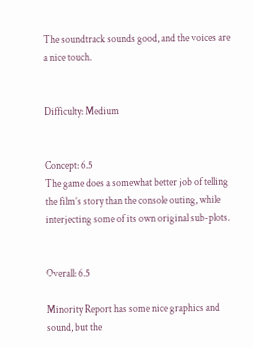The soundtrack sounds good, and the voices are a nice touch.


Difficulty: Medium


Concept: 6.5
The game does a somewhat better job of telling the film’s story than the console outing, while interjecting some of its own original sub-plots.


Overall: 6.5

Minority Report has some nice graphics and sound, but the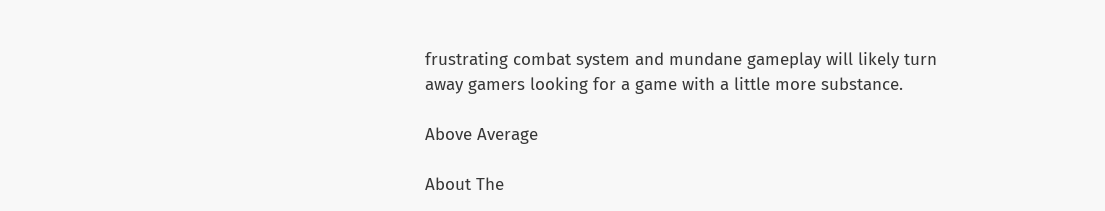frustrating combat system and mundane gameplay will likely turn away gamers looking for a game with a little more substance.

Above Average

About The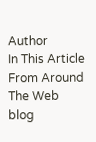Author
In This Article
From Around The Web
blog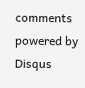comments powered by Disqus